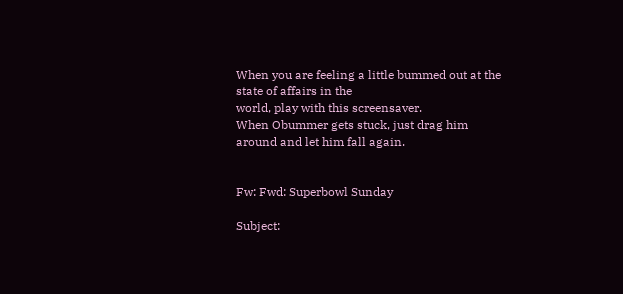When you are feeling a little bummed out at the state of affairs in the
world, play with this screensaver.
When Obummer gets stuck, just drag him around and let him fall again.


Fw: Fwd: Superbowl Sunday

Subject: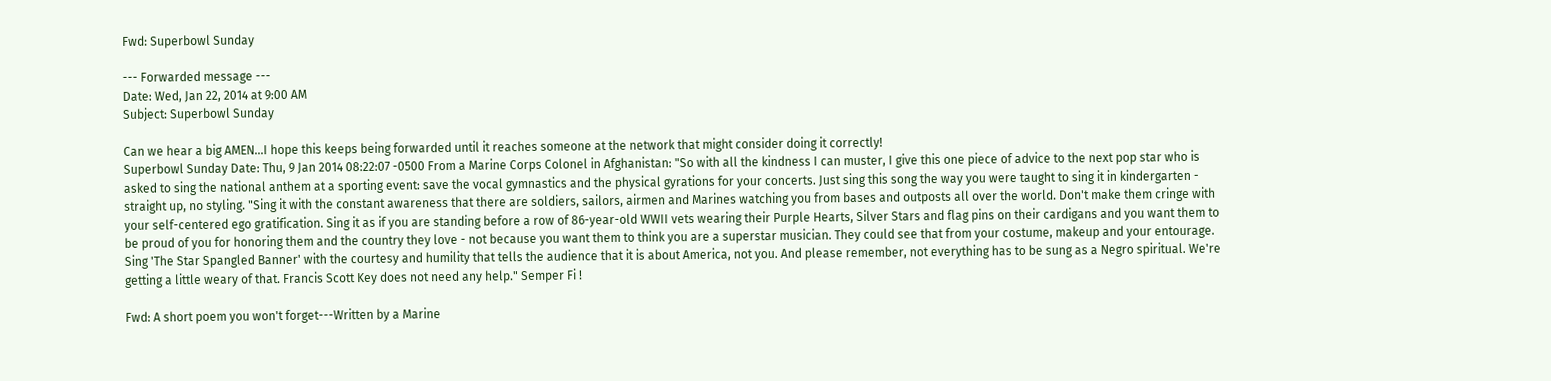Fwd: Superbowl Sunday

--- Forwarded message ---
Date: Wed, Jan 22, 2014 at 9:00 AM
Subject: Superbowl Sunday

Can we hear a big AMEN...I hope this keeps being forwarded until it reaches someone at the network that might consider doing it correctly!
Superbowl Sunday Date: Thu, 9 Jan 2014 08:22:07 -0500 From a Marine Corps Colonel in Afghanistan: "So with all the kindness I can muster, I give this one piece of advice to the next pop star who is asked to sing the national anthem at a sporting event: save the vocal gymnastics and the physical gyrations for your concerts. Just sing this song the way you were taught to sing it in kindergarten - straight up, no styling. "Sing it with the constant awareness that there are soldiers, sailors, airmen and Marines watching you from bases and outposts all over the world. Don't make them cringe with your self-centered ego gratification. Sing it as if you are standing before a row of 86-year-old WWII vets wearing their Purple Hearts, Silver Stars and flag pins on their cardigans and you want them to be proud of you for honoring them and the country they love - not because you want them to think you are a superstar musician. They could see that from your costume, makeup and your entourage. Sing 'The Star Spangled Banner' with the courtesy and humility that tells the audience that it is about America, not you. And please remember, not everything has to be sung as a Negro spiritual. We're getting a little weary of that. Francis Scott Key does not need any help." Semper Fi !

Fwd: A short poem you won't forget---Written by a Marine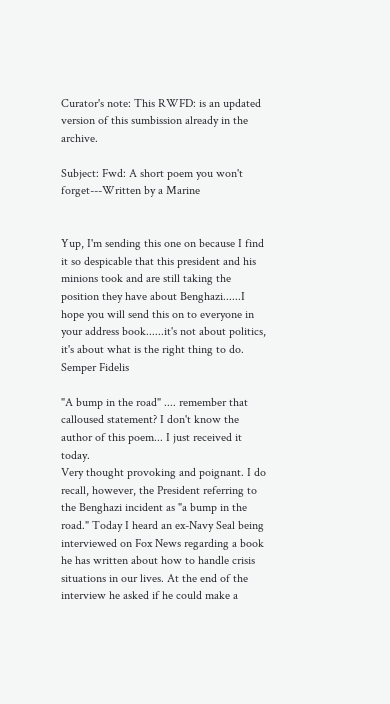Curator's note: This RWFD: is an updated version of this sumbission already in the archive.

Subject: Fwd: A short poem you won't forget---Written by a Marine


Yup, I'm sending this one on because I find it so despicable that this president and his minions took and are still taking the position they have about Benghazi......I hope you will send this on to everyone in your address book......it's not about politics, it's about what is the right thing to do.
Semper Fidelis

"A bump in the road" .... remember that calloused statement? I don't know the author of this poem... I just received it today.
Very thought provoking and poignant. I do recall, however, the President referring to the Benghazi incident as "a bump in the road." Today I heard an ex-Navy Seal being interviewed on Fox News regarding a book he has written about how to handle crisis situations in our lives. At the end of the interview he asked if he could make a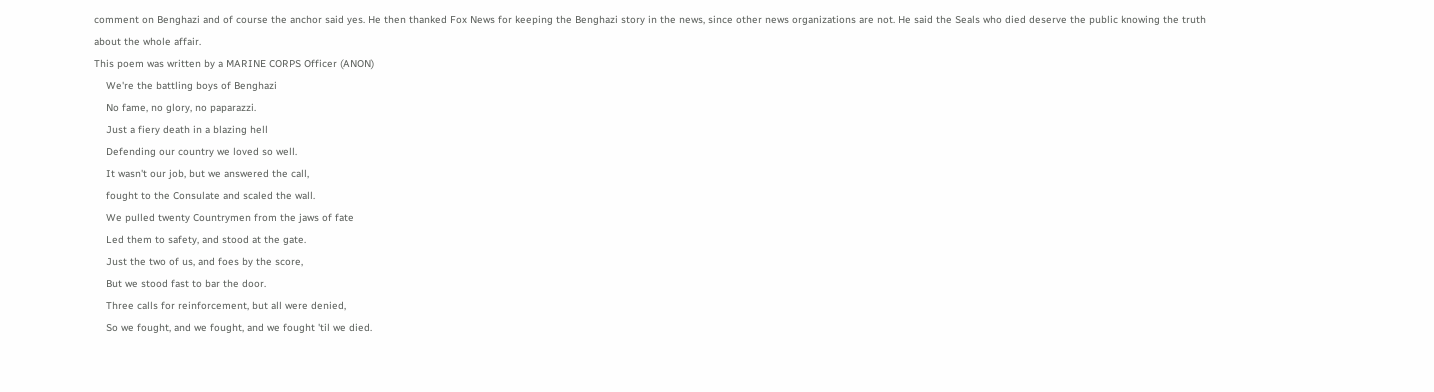comment on Benghazi and of course the anchor said yes. He then thanked Fox News for keeping the Benghazi story in the news, since other news organizations are not. He said the Seals who died deserve the public knowing the truth about the whole affair.
This poem was written by a MARINE CORPS Officer (ANON)
    We're the battling boys of Benghazi
    No fame, no glory, no paparazzi.
    Just a fiery death in a blazing hell
    Defending our country we loved so well.
    It wasn't our job, but we answered the call,
    fought to the Consulate and scaled the wall.
    We pulled twenty Countrymen from the jaws of fate
    Led them to safety, and stood at the gate.
    Just the two of us, and foes by the score,
    But we stood fast to bar the door.
    Three calls for reinforcement, but all were denied,
    So we fought, and we fought, and we fought 'til we died.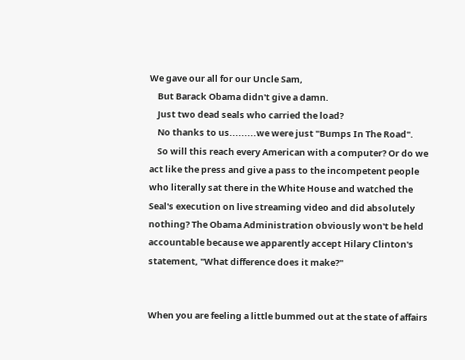We gave our all for our Uncle Sam,
    But Barack Obama didn't give a damn.
    Just two dead seals who carried the load?
    No thanks to us.........we were just "Bumps In The Road".
    So will this reach every American with a computer? Or do we act like the press and give a pass to the incompetent people who literally sat there in the White House and watched the Seal's execution on live streaming video and did absolutely nothing? The Obama Administration obviously won't be held accountable because we apparently accept Hilary Clinton's statement, "What difference does it make?"


When you are feeling a little bummed out at the state of affairs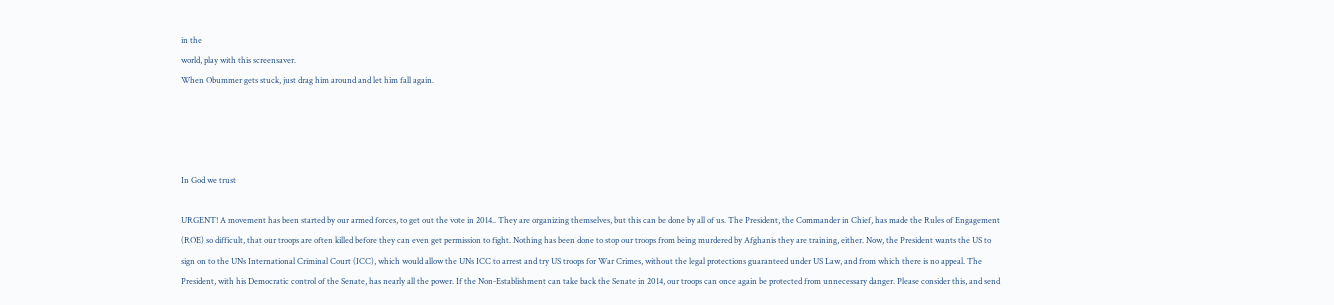in the
world, play with this screensaver.
When Obummer gets stuck, just drag him around and let him fall again.




In God we trust

URGENT! A movement has been started by our armed forces, to get out the vote in 2014.. They are organizing themselves, but this can be done by all of us. The President, the Commander in Chief, has made the Rules of Engagement (ROE) so difficult, that our troops are often killed before they can even get permission to fight. Nothing has been done to stop our troops from being murdered by Afghanis they are training, either. Now, the President wants the US to sign on to the UNs International Criminal Court (ICC), which would allow the UNs ICC to arrest and try US troops for War Crimes, without the legal protections guaranteed under US Law, and from which there is no appeal. The President, with his Democratic control of the Senate, has nearly all the power. If the Non-Establishment can take back the Senate in 2014, our troops can once again be protected from unnecessary danger. Please consider this, and send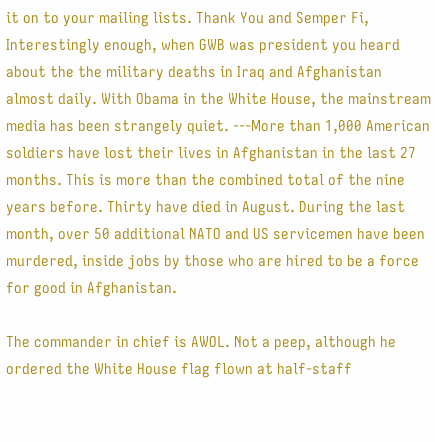it on to your mailing lists. Thank You and Semper Fi,
Interestingly enough, when GWB was president you heard about the the military deaths in Iraq and Afghanistan almost daily. With Obama in the White House, the mainstream media has been strangely quiet. ---More than 1,000 American soldiers have lost their lives in Afghanistan in the last 27 months. This is more than the combined total of the nine years before. Thirty have died in August. During the last month, over 50 additional NATO and US servicemen have been murdered, inside jobs by those who are hired to be a force for good in Afghanistan.

The commander in chief is AWOL. Not a peep, although he ordered the White House flag flown at half-staff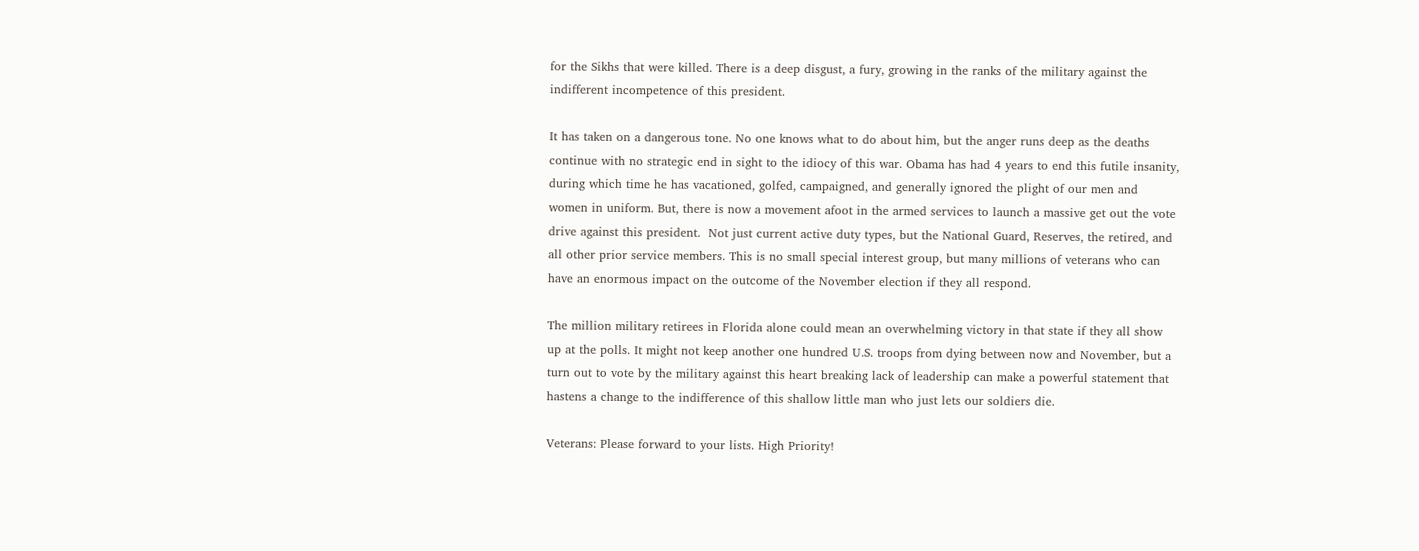for the Sikhs that were killed. There is a deep disgust, a fury, growing in the ranks of the military against the indifferent incompetence of this president.

It has taken on a dangerous tone. No one knows what to do about him, but the anger runs deep as the deaths continue with no strategic end in sight to the idiocy of this war. Obama has had 4 years to end this futile insanity, during which time he has vacationed, golfed, campaigned, and generally ignored the plight of our men and women in uniform. But, there is now a movement afoot in the armed services to launch a massive get out the vote drive against this president.  Not just current active duty types, but the National Guard, Reserves, the retired, and all other prior service members. This is no small special interest group, but many millions of veterans who can have an enormous impact on the outcome of the November election if they all respond.

The million military retirees in Florida alone could mean an overwhelming victory in that state if they all show up at the polls. It might not keep another one hundred U.S. troops from dying between now and November, but a turn out to vote by the military against this heart breaking lack of leadership can make a powerful statement that hastens a change to the indifference of this shallow little man who just lets our soldiers die.

Veterans: Please forward to your lists. High Priority!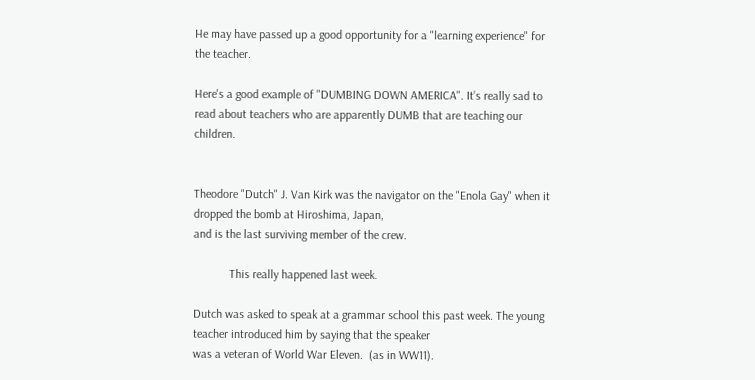He may have passed up a good opportunity for a "learning experience" for the teacher.

Here's a good example of "DUMBING DOWN AMERICA". It’s really sad to read about teachers who are apparently DUMB that are teaching our children.


Theodore "Dutch" J. Van Kirk was the navigator on the "Enola Gay" when it dropped the bomb at Hiroshima, Japan,
and is the last surviving member of the crew.

            This really happened last week.

Dutch was asked to speak at a grammar school this past week. The young teacher introduced him by saying that the speaker
was a veteran of World War Eleven.  (as in WW11).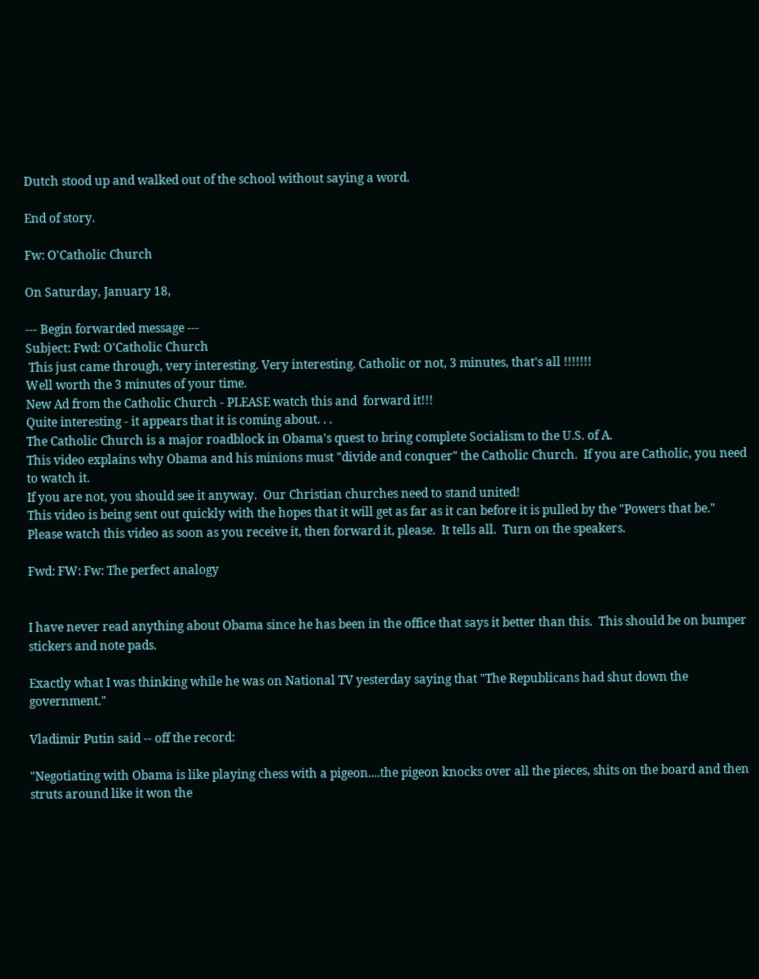Dutch stood up and walked out of the school without saying a word.

End of story.

Fw: O'Catholic Church

On Saturday, January 18,

--- Begin forwarded message ---
Subject: Fwd: O'Catholic Church
 This just came through, very interesting. Very interesting. Catholic or not, 3 minutes, that's all !!!!!!!
Well worth the 3 minutes of your time.
New Ad from the Catholic Church - PLEASE watch this and  forward it!!!
Quite interesting - it appears that it is coming about. . .
The Catholic Church is a major roadblock in Obama's quest to bring complete Socialism to the U.S. of A.
This video explains why Obama and his minions must "divide and conquer" the Catholic Church.  If you are Catholic, you need to watch it.
If you are not, you should see it anyway.  Our Christian churches need to stand united!
This video is being sent out quickly with the hopes that it will get as far as it can before it is pulled by the "Powers that be."
Please watch this video as soon as you receive it, then forward it, please.  It tells all.  Turn on the speakers.

Fwd: FW: Fw: The perfect analogy


I have never read anything about Obama since he has been in the office that says it better than this.  This should be on bumper stickers and note pads.

Exactly what I was thinking while he was on National TV yesterday saying that "The Republicans had shut down the government."

Vladimir Putin said -- off the record:

"Negotiating with Obama is like playing chess with a pigeon....the pigeon knocks over all the pieces, shits on the board and then struts around like it won the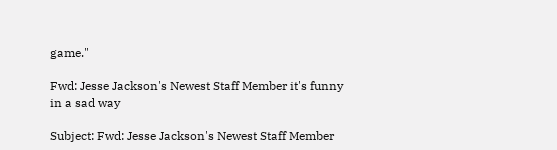game."

Fwd: Jesse Jackson's Newest Staff Member it's funny in a sad way

Subject: Fwd: Jesse Jackson's Newest Staff Member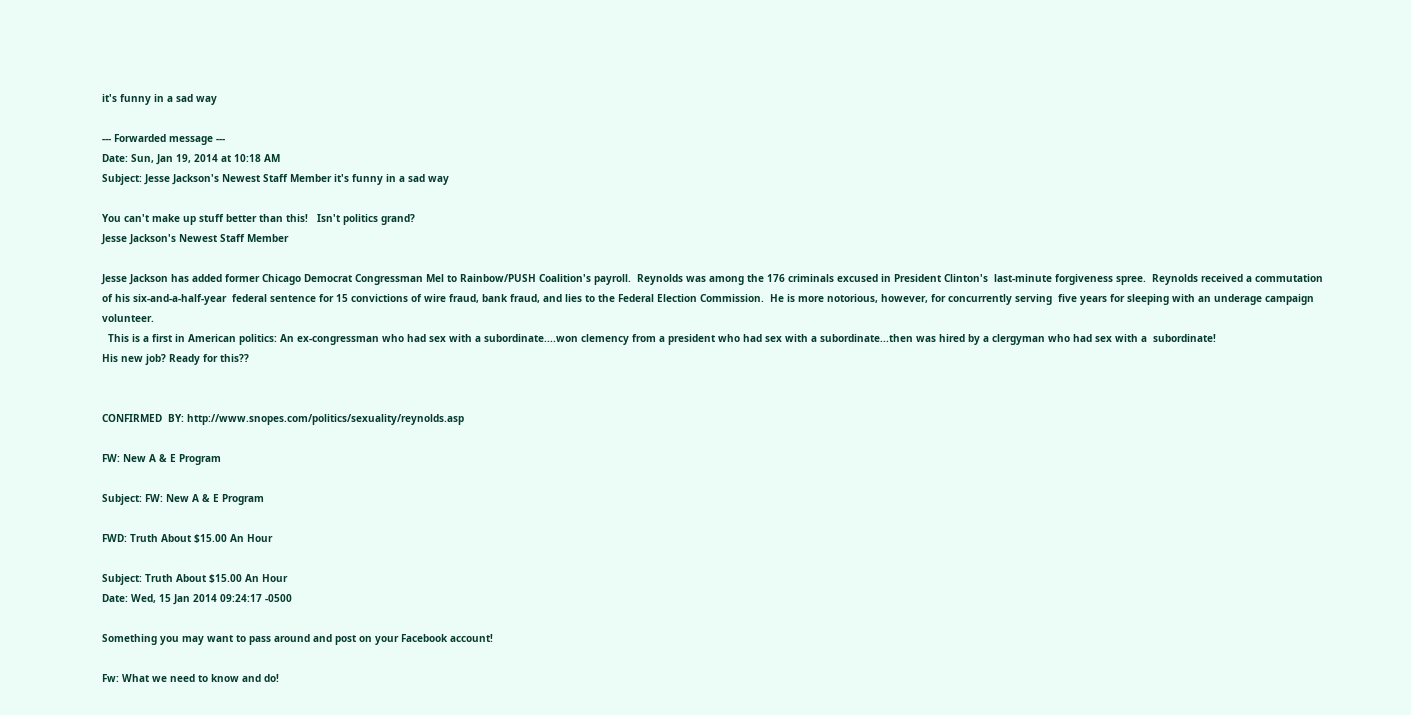it's funny in a sad way

--- Forwarded message ---
Date: Sun, Jan 19, 2014 at 10:18 AM
Subject: Jesse Jackson's Newest Staff Member it's funny in a sad way

You can't make up stuff better than this!   Isn't politics grand?
Jesse Jackson's Newest Staff Member

Jesse Jackson has added former Chicago Democrat Congressman Mel to Rainbow/PUSH Coalition's payroll.  Reynolds was among the 176 criminals excused in President Clinton's  last-minute forgiveness spree.  Reynolds received a commutation of his six-and-a-half-year  federal sentence for 15 convictions of wire fraud, bank fraud, and lies to the Federal Election Commission.  He is more notorious, however, for concurrently serving  five years for sleeping with an underage campaign volunteer.
  This is a first in American politics: An ex-congressman who had sex with a subordinate....won clemency from a president who had sex with a subordinate...then was hired by a clergyman who had sex with a  subordinate!
His new job? Ready for this??


CONFIRMED  BY: http://www.snopes.com/politics/sexuality/reynolds.asp

FW: New A & E Program

Subject: FW: New A & E Program

FWD: Truth About $15.00 An Hour

Subject: Truth About $15.00 An Hour
Date: Wed, 15 Jan 2014 09:24:17 -0500

Something you may want to pass around and post on your Facebook account!

Fw: What we need to know and do!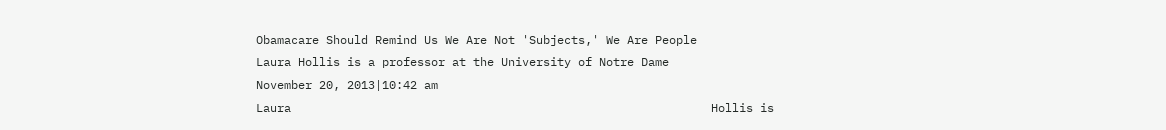Obamacare Should Remind Us We Are Not 'Subjects,' We Are People
Laura Hollis is a professor at the University of Notre Dame
November 20, 2013|10:42 am
Laura                                                            Hollis is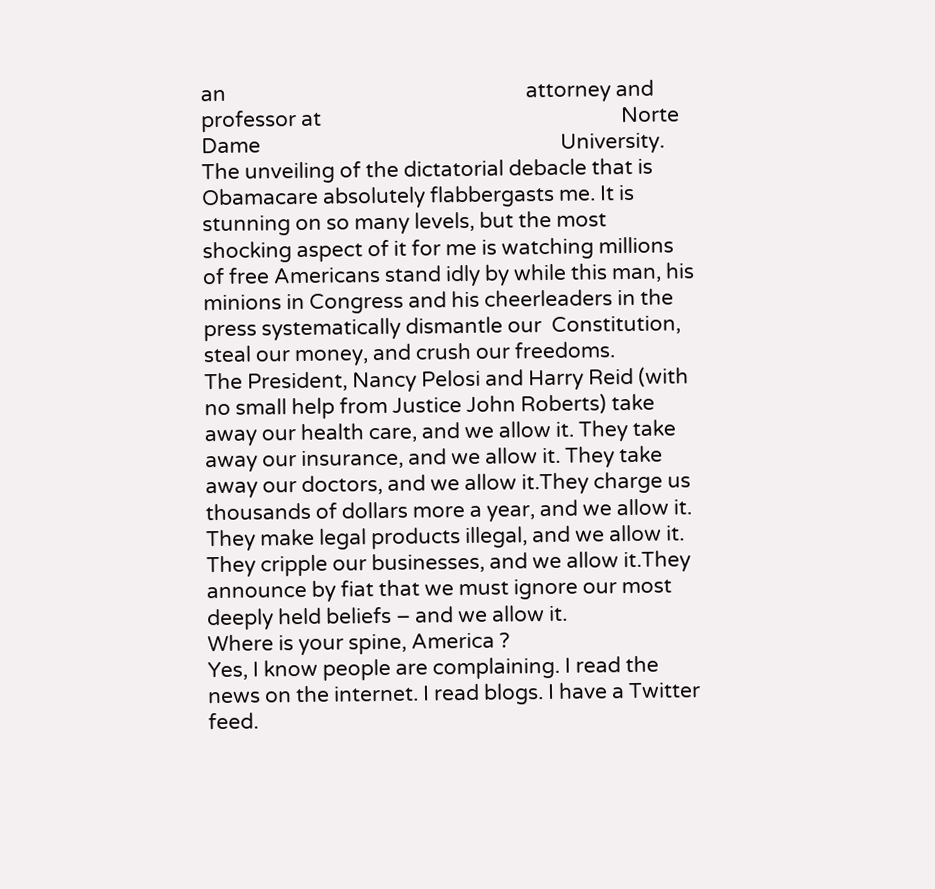an                                                            attorney and                                                            professor at                                                            Norte Dame                                                            University. The unveiling of the dictatorial debacle that is Obamacare absolutely flabbergasts me. It is stunning on so many levels, but the most shocking aspect of it for me is watching millions of free Americans stand idly by while this man, his minions in Congress and his cheerleaders in the press systematically dismantle our  Constitution, steal our money, and crush our freedoms.
The President, Nancy Pelosi and Harry Reid (with no small help from Justice John Roberts) take away our health care, and we allow it. They take away our insurance, and we allow it. They take away our doctors, and we allow it.They charge us thousands of dollars more a year, and we allow it. They make legal products illegal, and we allow it. They cripple our businesses, and we allow it.They announce by fiat that we must ignore our most deeply held beliefs – and we allow it.
Where is your spine, America ?
Yes, I know people are complaining. I read the news on the internet. I read blogs. I have a Twitter feed.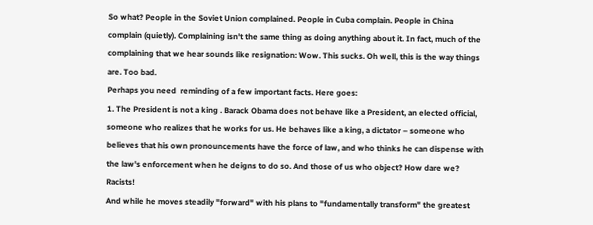So what? People in the Soviet Union complained. People in Cuba complain. People in China complain (quietly). Complaining isn't the same thing as doing anything about it. In fact, much of the complaining that we hear sounds like resignation: Wow. This sucks. Oh well, this is the way things are. Too bad.
Perhaps you need  reminding of a few important facts. Here goes:
1. The President is not a king . Barack Obama does not behave like a President, an elected official, someone who realizes that he works for us. He behaves like a king, a dictator – someone who believes that his own pronouncements have the force of law, and who thinks he can dispense with the law's enforcement when he deigns to do so. And those of us who object? How dare we? Racists!
And while he moves steadily "forward" with his plans to "fundamentally transform" the greatest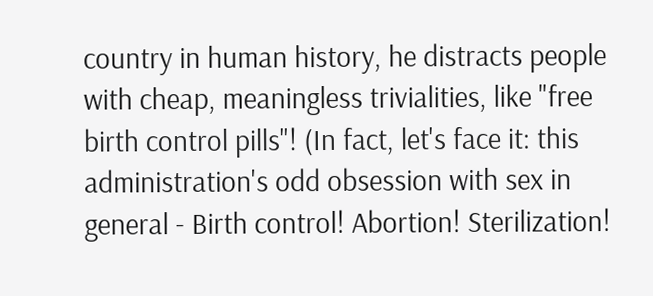country in human history, he distracts people with cheap, meaningless trivialities, like "free birth control pills"! (In fact, let's face it: this administration's odd obsession with sex in general - Birth control! Abortion! Sterilization!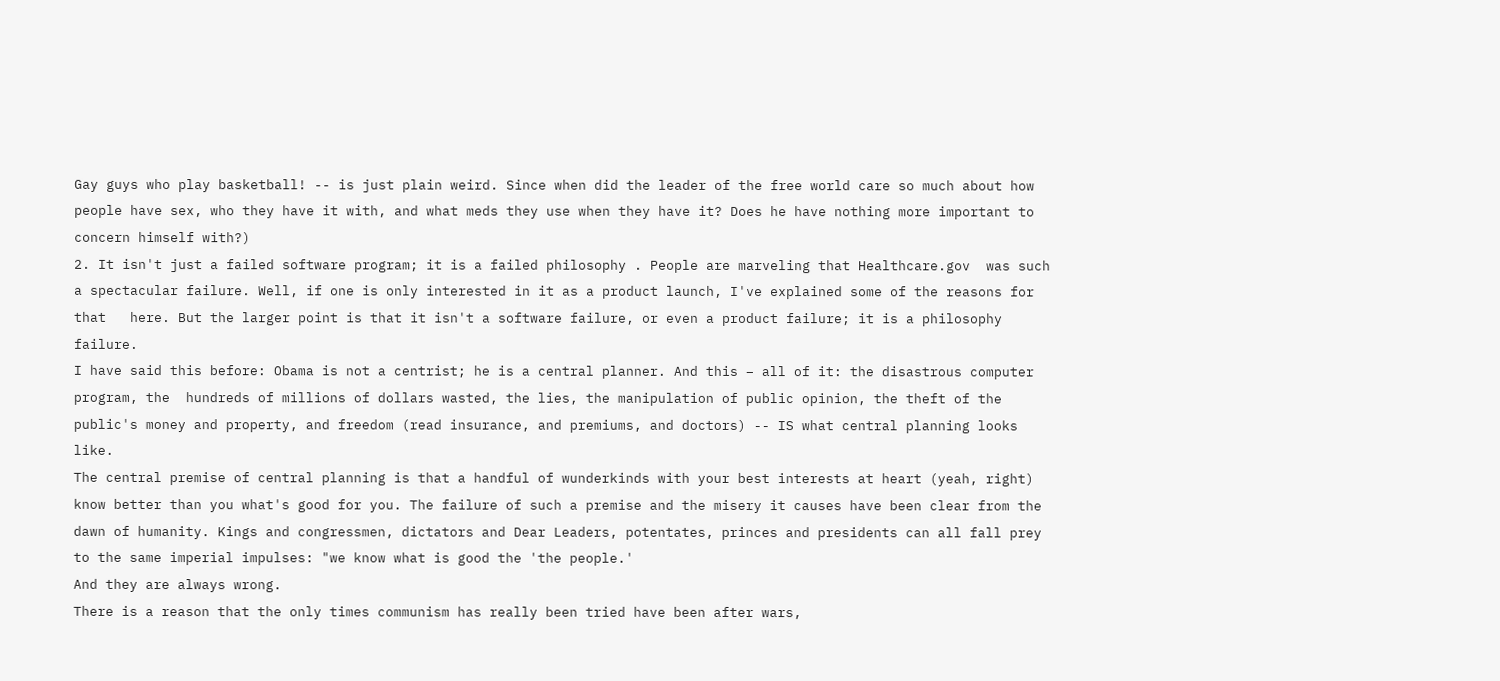Gay guys who play basketball! -- is just plain weird. Since when did the leader of the free world care so much about how people have sex, who they have it with, and what meds they use when they have it? Does he have nothing more important to concern himself with?)
2. It isn't just a failed software program; it is a failed philosophy . People are marveling that Healthcare.gov  was such a spectacular failure. Well, if one is only interested in it as a product launch, I've explained some of the reasons for that   here. But the larger point is that it isn't a software failure, or even a product failure; it is a philosophy failure.
I have said this before: Obama is not a centrist; he is a central planner. And this – all of it: the disastrous computer program, the  hundreds of millions of dollars wasted, the lies, the manipulation of public opinion, the theft of the public's money and property, and freedom (read insurance, and premiums, and doctors) -- IS what central planning looks like.
The central premise of central planning is that a handful of wunderkinds with your best interests at heart (yeah, right) know better than you what's good for you. The failure of such a premise and the misery it causes have been clear from the dawn of humanity. Kings and congressmen, dictators and Dear Leaders, potentates, princes and presidents can all fall prey to the same imperial impulses: "we know what is good the 'the people.'
And they are always wrong.
There is a reason that the only times communism has really been tried have been after wars,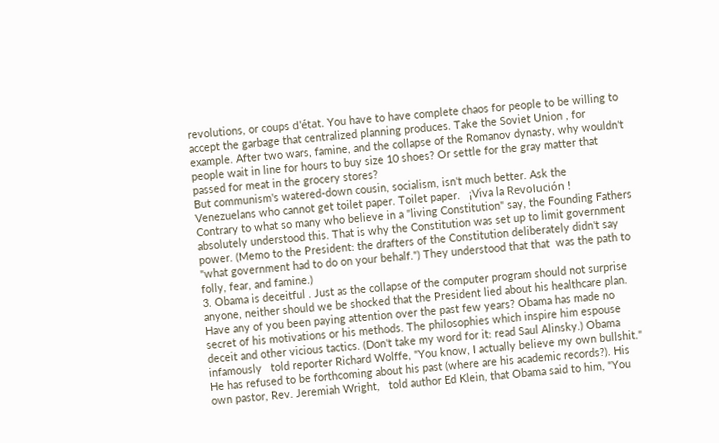revolutions, or coups d'état. You have to have complete chaos for people to be willing to accept the garbage that centralized planning produces. Take the Soviet Union , for example. After two wars, famine, and the collapse of the Romanov dynasty, why wouldn't people wait in line for hours to buy size 10 shoes? Or settle for the gray matter that passed for meat in the grocery stores?
But communism's watered-down cousin, socialism, isn't much better. Ask the Venezuelans who cannot get toilet paper. Toilet paper.   ¡Viva la Revolución !
Contrary to what so many who believe in a "living Constitution" say, the Founding Fathers absolutely understood this. That is why the Constitution was set up to limit government power. (Memo to the President: the drafters of the Constitution deliberately didn't say "what government had to do on your behalf.") They understood that that  was the path to folly, fear, and famine.)
3. Obama is deceitful . Just as the collapse of the computer program should not surprise anyone, neither should we be shocked that the President lied about his healthcare plan. Have any of you been paying attention over the past few years? Obama has made no secret of his motivations or his methods. The philosophies which inspire him espouse deceit and other vicious tactics. (Don't take my word for it: read Saul Alinsky.) Obama infamously   told reporter Richard Wolffe, "You know, I actually believe my own bullshit." He has refused to be forthcoming about his past (where are his academic records?). His own pastor, Rev. Jeremiah Wright,   told author Ed Klein, that Obama said to him, "You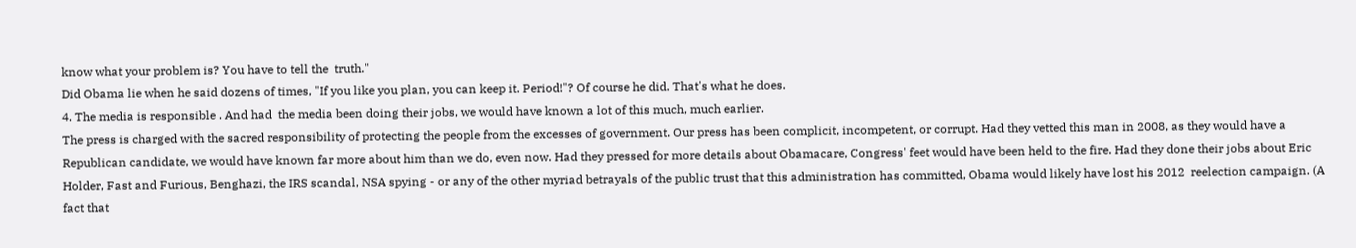know what your problem is? You have to tell the  truth."
Did Obama lie when he said dozens of times, "If you like you plan, you can keep it. Period!"? Of course he did. That's what he does.
4. The media is responsible . And had  the media been doing their jobs, we would have known a lot of this much, much earlier.
The press is charged with the sacred responsibility of protecting the people from the excesses of government. Our press has been complicit, incompetent, or corrupt. Had they vetted this man in 2008, as they would have a Republican candidate, we would have known far more about him than we do, even now. Had they pressed for more details about Obamacare, Congress' feet would have been held to the fire. Had they done their jobs about Eric Holder, Fast and Furious, Benghazi, the IRS scandal, NSA spying - or any of the other myriad betrayals of the public trust that this administration has committed, Obama would likely have lost his 2012  reelection campaign. (A fact that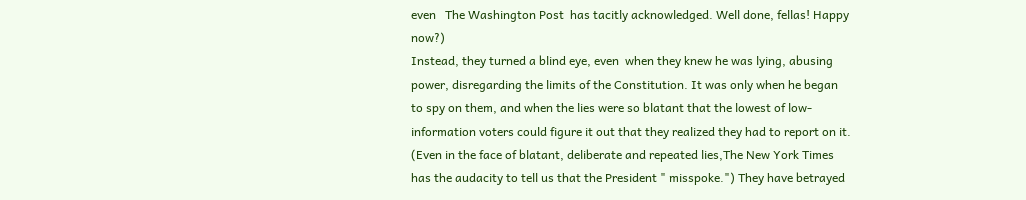even   The Washington Post  has tacitly acknowledged. Well done, fellas! Happy now?)
Instead, they turned a blind eye, even  when they knew he was lying, abusing power, disregarding the limits of the Constitution. It was only when he began to spy on them, and when the lies were so blatant that the lowest of low-information voters could figure it out that they realized they had to report on it. (Even in the face of blatant, deliberate and repeated lies,The New York Times   has the audacity to tell us that the President " misspoke.") They have betrayed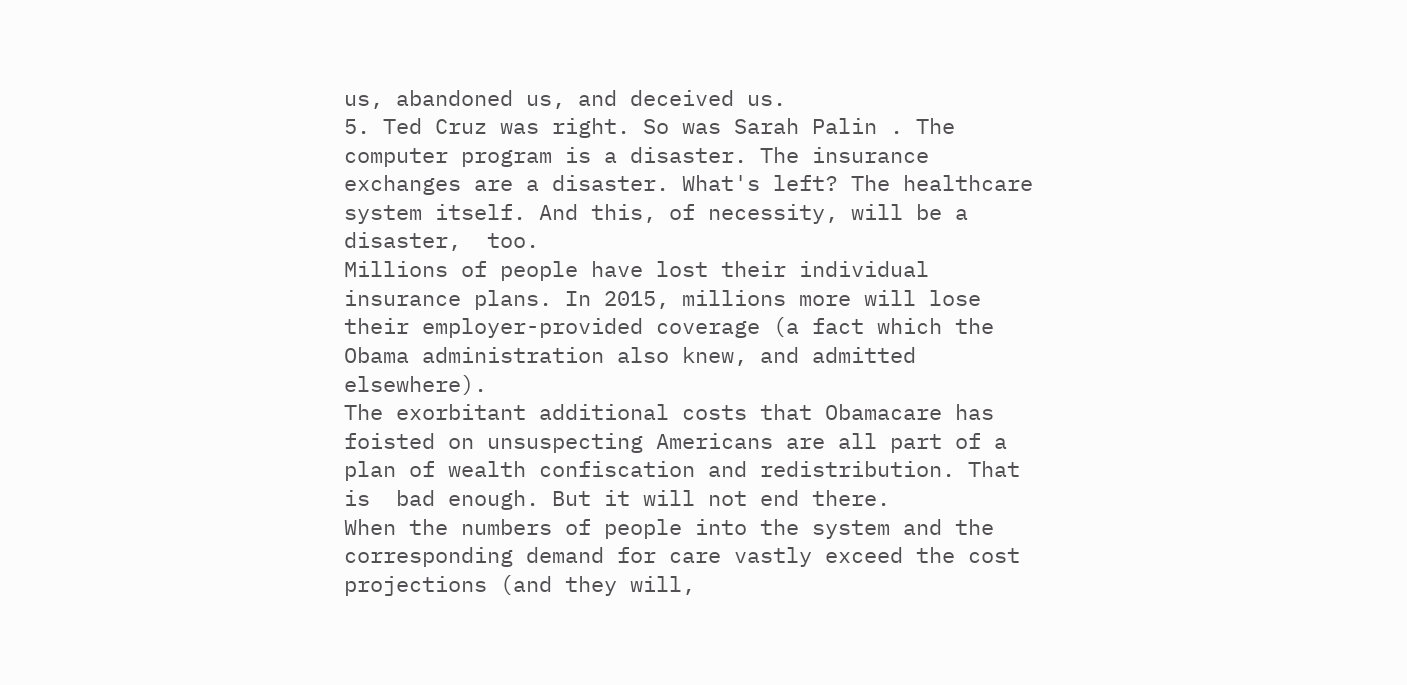us, abandoned us, and deceived us.
5. Ted Cruz was right. So was Sarah Palin . The computer program is a disaster. The insurance exchanges are a disaster. What's left? The healthcare system itself. And this, of necessity, will be a   disaster,  too.
Millions of people have lost their individual insurance plans. In 2015, millions more will lose their employer-provided coverage (a fact which the Obama administration also knew, and admitted elsewhere).
The exorbitant additional costs that Obamacare has foisted on unsuspecting Americans are all part of a plan of wealth confiscation and redistribution. That is  bad enough. But it will not end there.
When the numbers of people into the system and the corresponding demand for care vastly exceed the cost projections (and they will,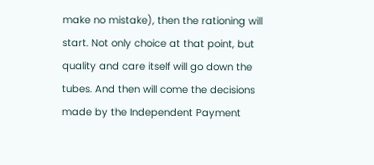make no mistake), then the rationing will start. Not only choice at that point, but quality and care itself will go down the tubes. And then will come the decisions made by the Independent Payment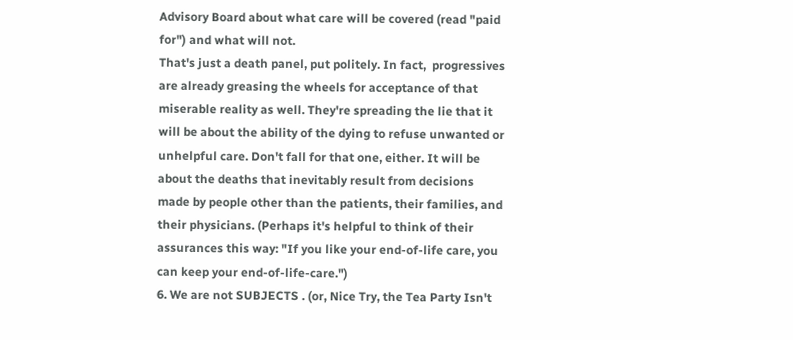Advisory Board about what care will be covered (read "paid for") and what will not.
That's just a death panel, put politely. In fact,  progressives are already greasing the wheels for acceptance of that miserable reality as well. They're spreading the lie that it will be about the ability of the dying to refuse unwanted or unhelpful care. Don't fall for that one, either. It will be about the deaths that inevitably result from decisions made by people other than the patients, their families, and their physicians. (Perhaps it's helpful to think of their assurances this way: "If you like your end-of-life care, you can keep your end-of-life-care.")
6. We are not SUBJECTS . (or, Nice Try, the Tea Party Isn't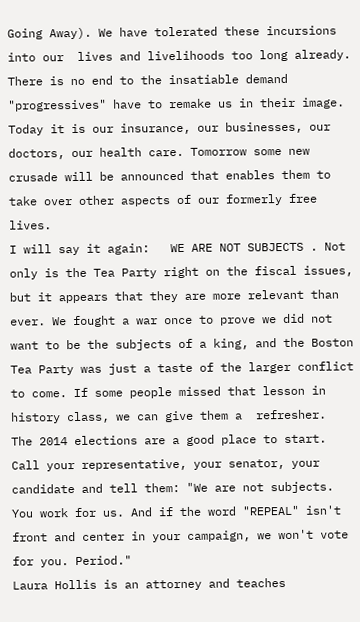Going Away). We have tolerated these incursions into our  lives and livelihoods too long already. There is no end to the insatiable demand "progressives" have to remake us in their image. Today it is our insurance, our businesses, our doctors, our health care. Tomorrow some new crusade will be announced that enables them to take over other aspects of our formerly free lives.
I will say it again:   WE ARE NOT SUBJECTS . Not only is the Tea Party right on the fiscal issues, but it appears that they are more relevant than ever. We fought a war once to prove we did not want to be the subjects of a king, and the Boston Tea Party was just a taste of the larger conflict to come. If some people missed that lesson in history class, we can give them a  refresher.
The 2014 elections are a good place to start. Call your representative, your senator, your candidate and tell them: "We are not subjects. You work for us. And if the word "REPEAL" isn't front and center in your campaign, we won't vote for you. Period."
Laura Hollis is an attorney and teaches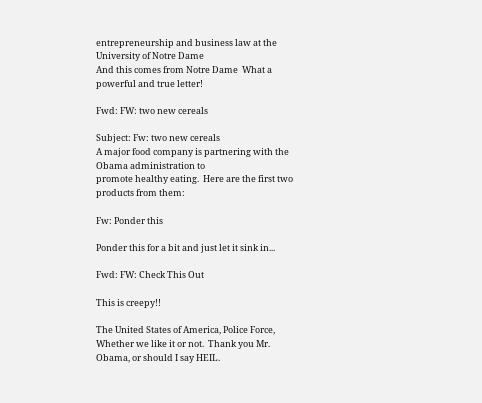entrepreneurship and business law at the University of Notre Dame
And this comes from Notre Dame  What a powerful and true letter!

Fwd: FW: two new cereals

Subject: Fw: two new cereals
A major food company is partnering with the Obama administration to
promote healthy eating.  Here are the first two products from them:

Fw: Ponder this

Ponder this for a bit and just let it sink in...

Fwd: FW: Check This Out

This is creepy!!

The United States of America, Police Force,  Whether we like it or not.  Thank you Mr. Obama, or should I say HEIL.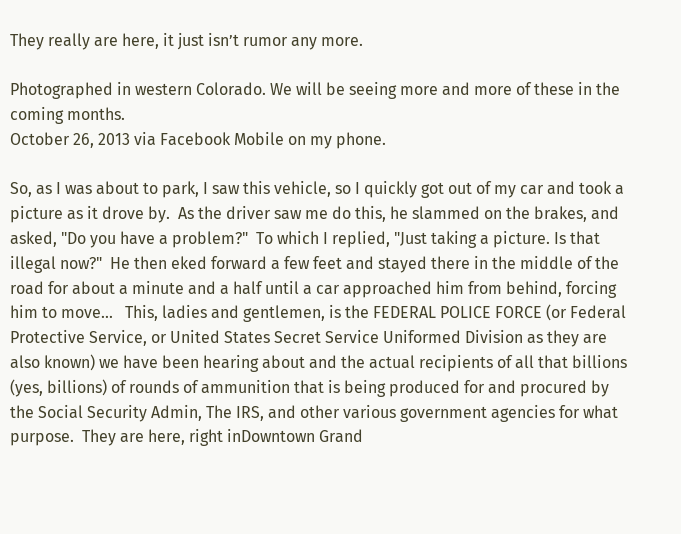They really are here, it just isn’t rumor any more.

Photographed in western Colorado. We will be seeing more and more of these in the coming months.
October 26, 2013 via Facebook Mobile on my phone.

So, as I was about to park, I saw this vehicle, so I quickly got out of my car and took a picture as it drove by.  As the driver saw me do this, he slammed on the brakes, and asked, "Do you have a problem?"  To which I replied, "Just taking a picture. Is that illegal now?"  He then eked forward a few feet and stayed there in the middle of the road for about a minute and a half until a car approached him from behind, forcing him to move...   This, ladies and gentlemen, is the FEDERAL POLICE FORCE (or Federal Protective Service, or United States Secret Service Uniformed Division as they are also known) we have been hearing about and the actual recipients of all that billions (yes, billions) of rounds of ammunition that is being produced for and procured by the Social Security Admin, The IRS, and other various government agencies for what purpose.  They are here, right inDowntown Grand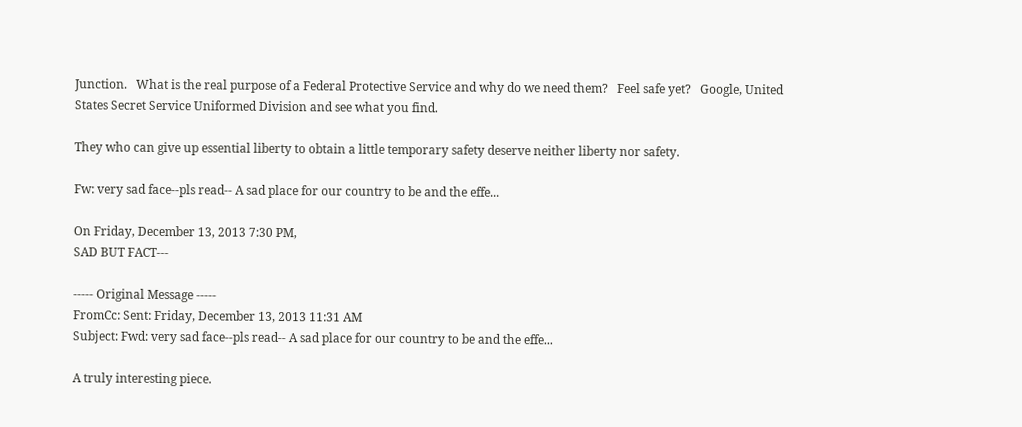Junction.   What is the real purpose of a Federal Protective Service and why do we need them?   Feel safe yet?   Google, United States Secret Service Uniformed Division and see what you find.

They who can give up essential liberty to obtain a little temporary safety deserve neither liberty nor safety.

Fw: very sad face--pls read-- A sad place for our country to be and the effe...

On Friday, December 13, 2013 7:30 PM,
SAD BUT FACT---

----- Original Message -----
FromCc: Sent: Friday, December 13, 2013 11:31 AM
Subject: Fwd: very sad face--pls read-- A sad place for our country to be and the effe...

A truly interesting piece.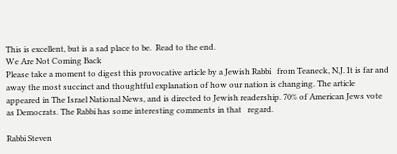This is excellent, but is a sad place to be.  Read to the end.
We Are Not Coming Back
Please take a moment to digest this provocative article by a Jewish Rabbi   from Teaneck, N.J. It is far and away the most succinct and thoughtful explanation of how our nation is changing. The article appeared in The Israel National News, and is directed to Jewish readership. 70% of American Jews vote as Democrats. The Rabbi has some interesting comments in that   regard.

Rabbi Steven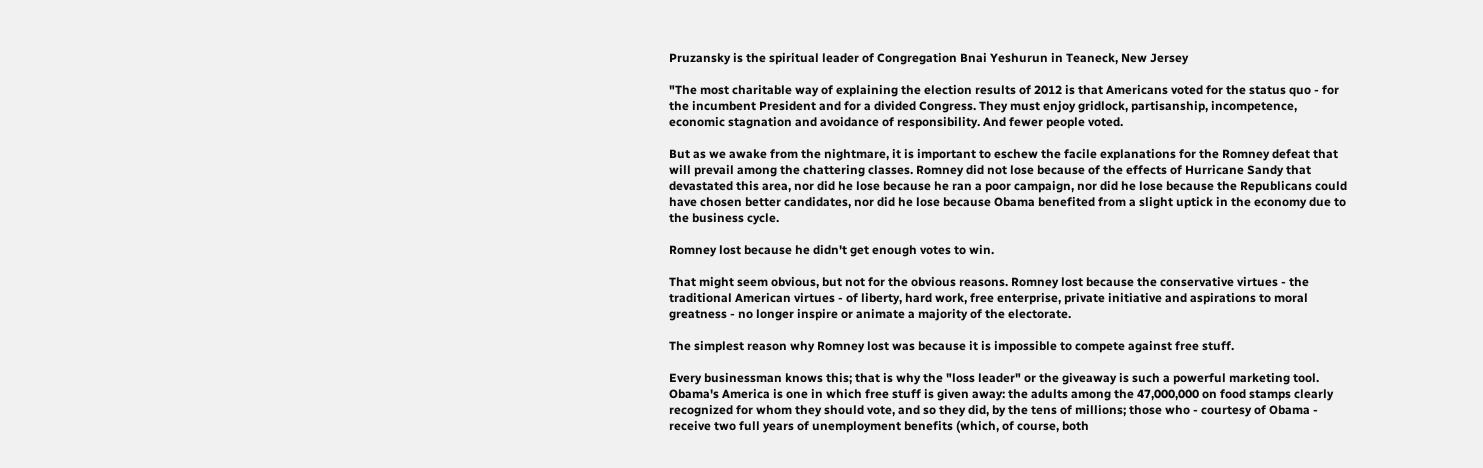Pruzansky is the spiritual leader of Congregation Bnai Yeshurun in Teaneck, New Jersey

"The most charitable way of explaining the election results of 2012 is that Americans voted for the status quo - for the incumbent President and for a divided Congress. They must enjoy gridlock, partisanship, incompetence, economic stagnation and avoidance of responsibility. And fewer people voted.

But as we awake from the nightmare, it is important to eschew the facile explanations for the Romney defeat that will prevail among the chattering classes. Romney did not lose because of the effects of Hurricane Sandy that devastated this area, nor did he lose because he ran a poor campaign, nor did he lose because the Republicans could have chosen better candidates, nor did he lose because Obama benefited from a slight uptick in the economy due to the business cycle.

Romney lost because he didn't get enough votes to win.

That might seem obvious, but not for the obvious reasons. Romney lost because the conservative virtues - the traditional American virtues - of liberty, hard work, free enterprise, private initiative and aspirations to moral greatness - no longer inspire or animate a majority of the electorate.

The simplest reason why Romney lost was because it is impossible to compete against free stuff.

Every businessman knows this; that is why the "loss leader" or the giveaway is such a powerful marketing tool. Obama's America is one in which free stuff is given away: the adults among the 47,000,000 on food stamps clearly recognized for whom they should vote, and so they did, by the tens of millions; those who - courtesy of Obama - receive two full years of unemployment benefits (which, of course, both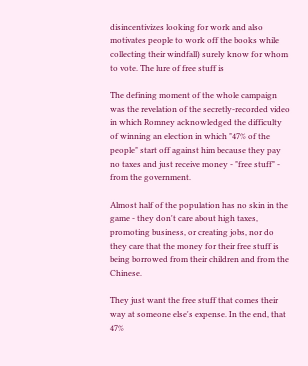disincentivizes looking for work and also motivates people to work off the books while collecting their windfall) surely know for whom to vote. The lure of free stuff is

The defining moment of the whole campaign was the revelation of the secretly-recorded video in which Romney acknowledged the difficulty of winning an election in which "47% of the people" start off against him because they pay no taxes and just receive money - "free stuff" - from the government.

Almost half of the population has no skin in the game - they don't care about high taxes, promoting business, or creating jobs, nor do they care that the money for their free stuff is being borrowed from their children and from the Chinese.

They just want the free stuff that comes their way at someone else's expense. In the end, that 47%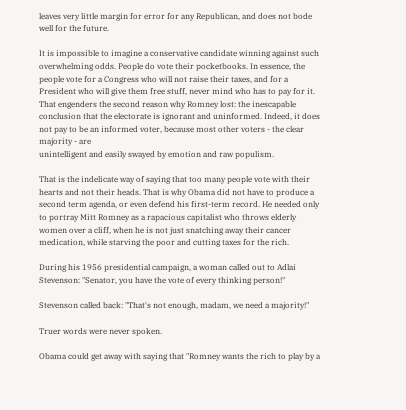leaves very little margin for error for any Republican, and does not bode well for the future.

It is impossible to imagine a conservative candidate winning against such overwhelming odds. People do vote their pocketbooks. In essence, the people vote for a Congress who will not raise their taxes, and for a President who will give them free stuff, never mind who has to pay for it.
That engenders the second reason why Romney lost: the inescapable conclusion that the electorate is ignorant and uninformed. Indeed, it does not pay to be an informed voter, because most other voters - the clear majority - are
unintelligent and easily swayed by emotion and raw populism.

That is the indelicate way of saying that too many people vote with their hearts and not their heads. That is why Obama did not have to produce a second term agenda, or even defend his first-term record. He needed only to portray Mitt Romney as a rapacious capitalist who throws elderly women over a cliff, when he is not just snatching away their cancer medication, while starving the poor and cutting taxes for the rich.

During his 1956 presidential campaign, a woman called out to Adlai Stevenson: "Senator, you have the vote of every thinking person!"

Stevenson called back: "That's not enough, madam, we need a majority!"

Truer words were never spoken.

Obama could get away with saying that "Romney wants the rich to play by a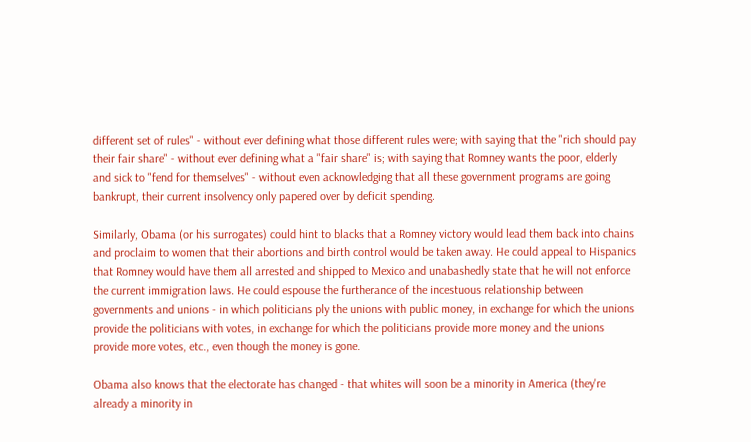different set of rules" - without ever defining what those different rules were; with saying that the "rich should pay their fair share" - without ever defining what a "fair share" is; with saying that Romney wants the poor, elderly and sick to "fend for themselves" - without even acknowledging that all these government programs are going bankrupt, their current insolvency only papered over by deficit spending.

Similarly, Obama (or his surrogates) could hint to blacks that a Romney victory would lead them back into chains and proclaim to women that their abortions and birth control would be taken away. He could appeal to Hispanics that Romney would have them all arrested and shipped to Mexico and unabashedly state that he will not enforce the current immigration laws. He could espouse the furtherance of the incestuous relationship between governments and unions - in which politicians ply the unions with public money, in exchange for which the unions provide the politicians with votes, in exchange for which the politicians provide more money and the unions provide more votes, etc., even though the money is gone.

Obama also knows that the electorate has changed - that whites will soon be a minority in America (they're already a minority in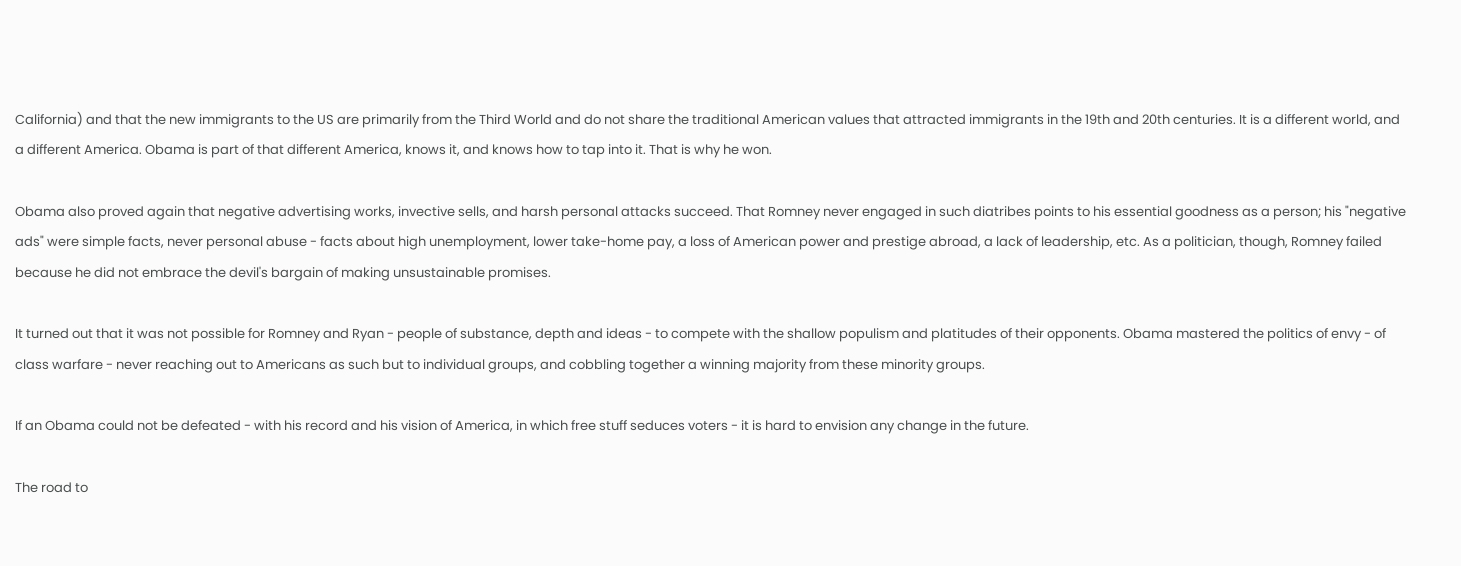California) and that the new immigrants to the US are primarily from the Third World and do not share the traditional American values that attracted immigrants in the 19th and 20th centuries. It is a different world, and a different America. Obama is part of that different America, knows it, and knows how to tap into it. That is why he won.

Obama also proved again that negative advertising works, invective sells, and harsh personal attacks succeed. That Romney never engaged in such diatribes points to his essential goodness as a person; his "negative ads" were simple facts, never personal abuse - facts about high unemployment, lower take-home pay, a loss of American power and prestige abroad, a lack of leadership, etc. As a politician, though, Romney failed because he did not embrace the devil's bargain of making unsustainable promises.

It turned out that it was not possible for Romney and Ryan - people of substance, depth and ideas - to compete with the shallow populism and platitudes of their opponents. Obama mastered the politics of envy - of class warfare - never reaching out to Americans as such but to individual groups, and cobbling together a winning majority from these minority groups.

If an Obama could not be defeated - with his record and his vision of America, in which free stuff seduces voters - it is hard to envision any change in the future.

The road to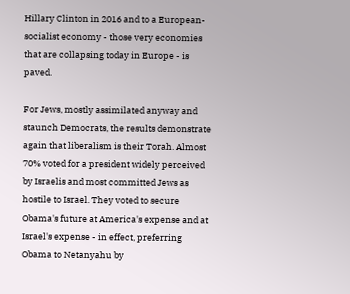Hillary Clinton in 2016 and to a European-socialist economy - those very economies that are collapsing today in Europe - is paved.

For Jews, mostly assimilated anyway and staunch Democrats, the results demonstrate again that liberalism is their Torah. Almost 70% voted for a president widely perceived by Israelis and most committed Jews as hostile to Israel. They voted to secure Obama's future at America's expense and at Israel's expense - in effect, preferring Obama to Netanyahu by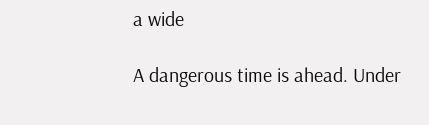a wide

A dangerous time is ahead. Under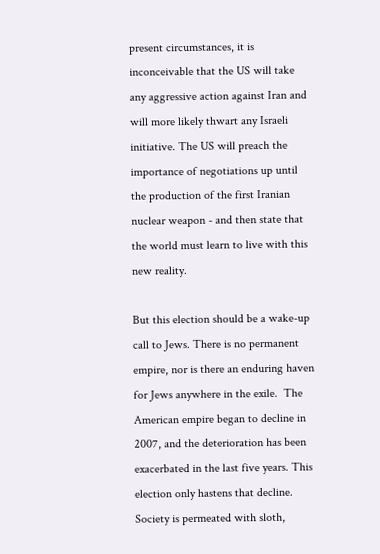present circumstances, it is inconceivable that the US will take any aggressive action against Iran and will more likely thwart any Israeli initiative. The US will preach the importance of negotiations up until the production of the first Iranian nuclear weapon - and then state that the world must learn to live with this new reality.

But this election should be a wake-up call to Jews. There is no permanent empire, nor is there an enduring haven for Jews anywhere in the exile.  The American empire began to decline in 2007, and the deterioration has been exacerbated in the last five years. This election only hastens that decline.  Society is permeated with sloth,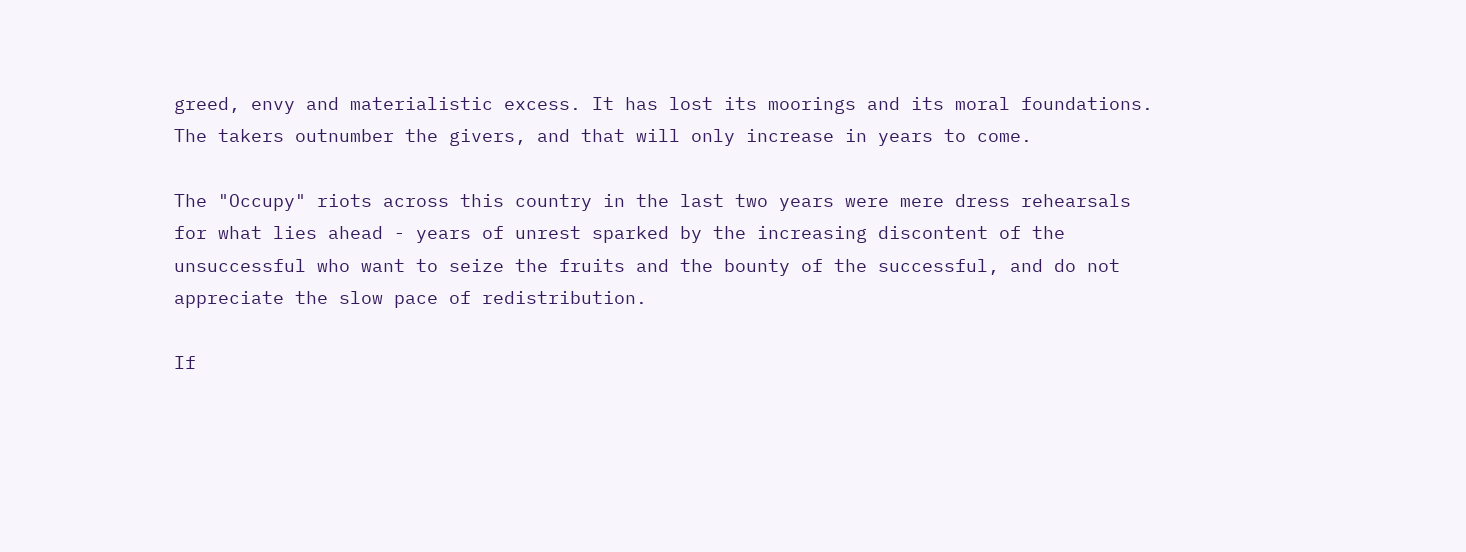greed, envy and materialistic excess. It has lost its moorings and its moral foundations.  The takers outnumber the givers, and that will only increase in years to come.

The "Occupy" riots across this country in the last two years were mere dress rehearsals for what lies ahead - years of unrest sparked by the increasing discontent of the unsuccessful who want to seize the fruits and the bounty of the successful, and do not appreciate the slow pace of redistribution.

If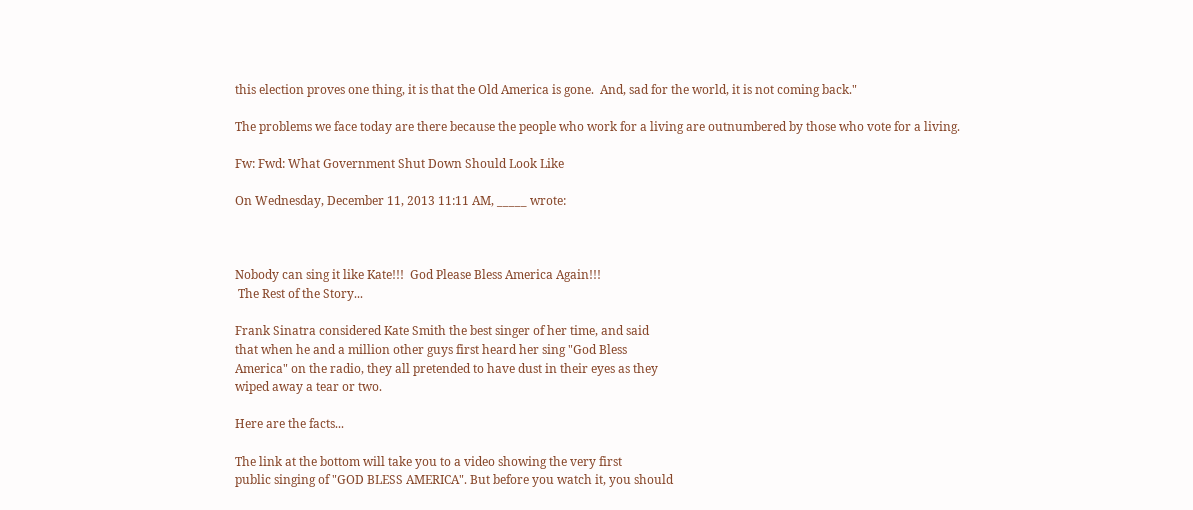this election proves one thing, it is that the Old America is gone.  And, sad for the world, it is not coming back."

The problems we face today are there because the people who work for a living are outnumbered by those who vote for a living.

Fw: Fwd: What Government Shut Down Should Look Like

On Wednesday, December 11, 2013 11:11 AM, _____ wrote:



Nobody can sing it like Kate!!!  God Please Bless America Again!!!
 The Rest of the Story...

Frank Sinatra considered Kate Smith the best singer of her time, and said
that when he and a million other guys first heard her sing "God Bless
America" on the radio, they all pretended to have dust in their eyes as they
wiped away a tear or two.

Here are the facts...

The link at the bottom will take you to a video showing the very first
public singing of "GOD BLESS AMERICA". But before you watch it, you should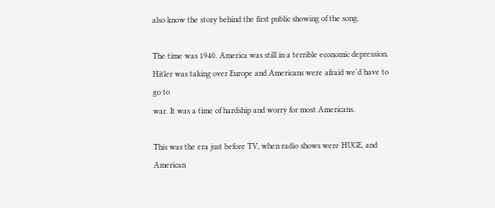also know the story behind the first public showing of the song.

The time was 1940. America was still in a terrible economic depression.
Hitler was taking over Europe and Americans were afraid we'd have to go to
war. It was a time of hardship and worry for most Americans.

This was the era just before TV, when radio shows were HUGE, and American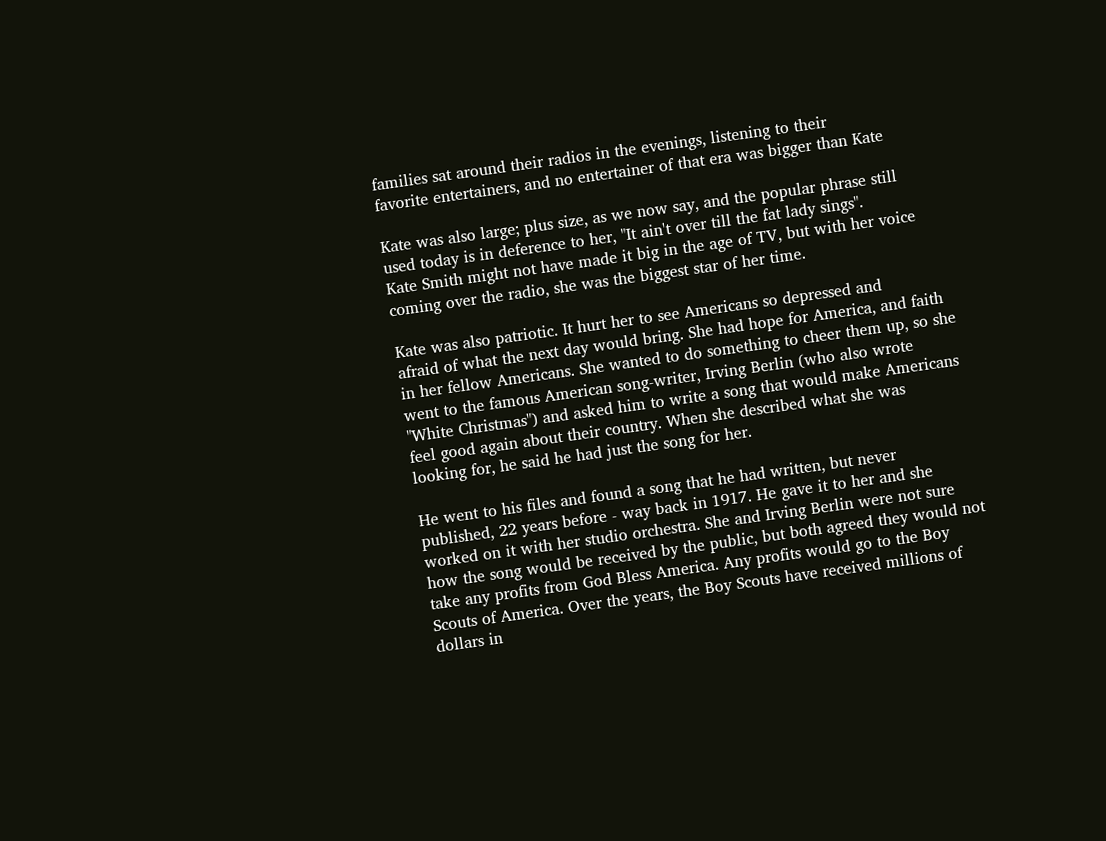families sat around their radios in the evenings, listening to their
favorite entertainers, and no entertainer of that era was bigger than Kate

Kate was also large; plus size, as we now say, and the popular phrase still
used today is in deference to her, "It ain't over till the fat lady sings".
Kate Smith might not have made it big in the age of TV, but with her voice
coming over the radio, she was the biggest star of her time.

Kate was also patriotic. It hurt her to see Americans so depressed and
afraid of what the next day would bring. She had hope for America, and faith
in her fellow Americans. She wanted to do something to cheer them up, so she
went to the famous American song-writer, Irving Berlin (who also wrote
"White Christmas") and asked him to write a song that would make Americans
feel good again about their country. When she described what she was
looking for, he said he had just the song for her.

He went to his files and found a song that he had written, but never
published, 22 years before - way back in 1917. He gave it to her and she
worked on it with her studio orchestra. She and Irving Berlin were not sure
how the song would be received by the public, but both agreed they would not
take any profits from God Bless America. Any profits would go to the Boy
Scouts of America. Over the years, the Boy Scouts have received millions of
dollars in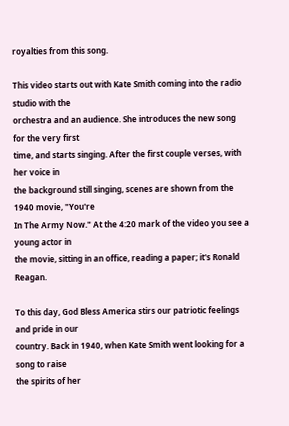royalties from this song.

This video starts out with Kate Smith coming into the radio studio with the
orchestra and an audience. She introduces the new song for the very first
time, and starts singing. After the first couple verses, with her voice in
the background still singing, scenes are shown from the 1940 movie, "You're
In The Army Now." At the 4:20 mark of the video you see a young actor in
the movie, sitting in an office, reading a paper; it's Ronald Reagan.

To this day, God Bless America stirs our patriotic feelings and pride in our
country. Back in 1940, when Kate Smith went looking for a song to raise
the spirits of her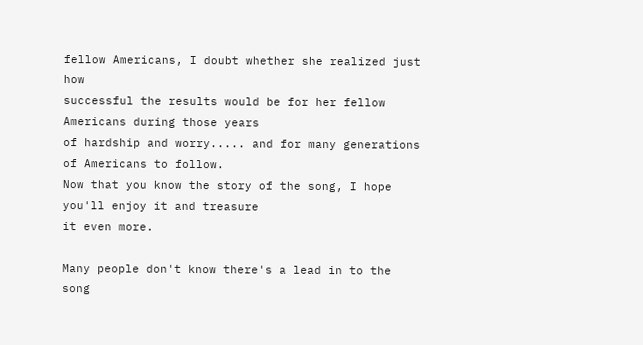fellow Americans, I doubt whether she realized just how
successful the results would be for her fellow Americans during those years
of hardship and worry..... and for many generations of Americans to follow.
Now that you know the story of the song, I hope you'll enjoy it and treasure
it even more.

Many people don't know there's a lead in to the song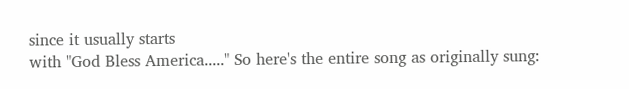since it usually starts
with "God Bless America....." So here's the entire song as originally sung: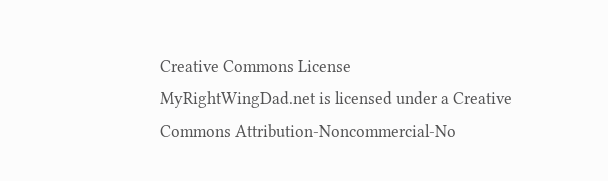Creative Commons License
MyRightWingDad.net is licensed under a Creative Commons Attribution-Noncommercial-No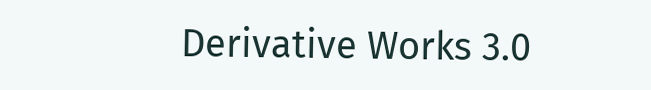Derivative Works 3.0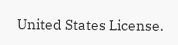United States License.